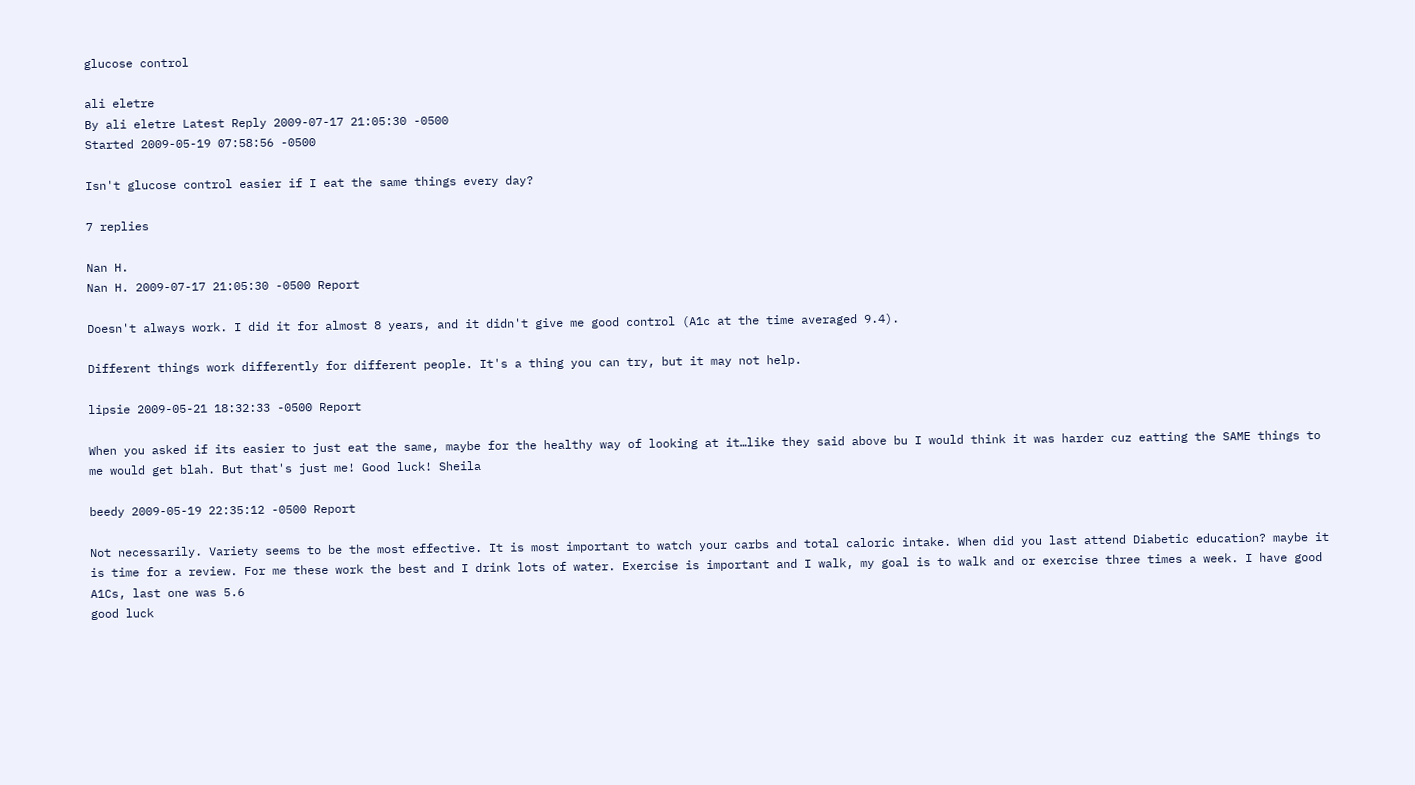glucose control

ali eletre
By ali eletre Latest Reply 2009-07-17 21:05:30 -0500
Started 2009-05-19 07:58:56 -0500

Isn't glucose control easier if I eat the same things every day?

7 replies

Nan H.
Nan H. 2009-07-17 21:05:30 -0500 Report

Doesn't always work. I did it for almost 8 years, and it didn't give me good control (A1c at the time averaged 9.4).

Different things work differently for different people. It's a thing you can try, but it may not help.

lipsie 2009-05-21 18:32:33 -0500 Report

When you asked if its easier to just eat the same, maybe for the healthy way of looking at it…like they said above bu I would think it was harder cuz eatting the SAME things to me would get blah. But that's just me! Good luck! Sheila

beedy 2009-05-19 22:35:12 -0500 Report

Not necessarily. Variety seems to be the most effective. It is most important to watch your carbs and total caloric intake. When did you last attend Diabetic education? maybe it is time for a review. For me these work the best and I drink lots of water. Exercise is important and I walk, my goal is to walk and or exercise three times a week. I have good A1Cs, last one was 5.6
good luck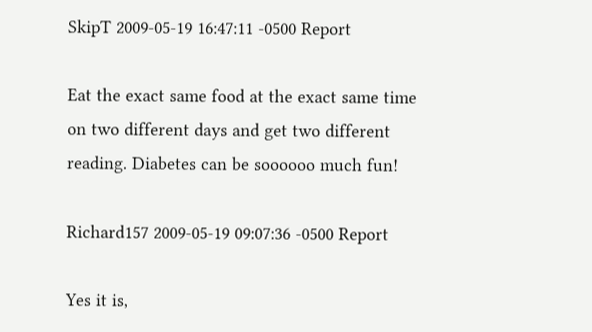SkipT 2009-05-19 16:47:11 -0500 Report

Eat the exact same food at the exact same time on two different days and get two different reading. Diabetes can be soooooo much fun!

Richard157 2009-05-19 09:07:36 -0500 Report

Yes it is,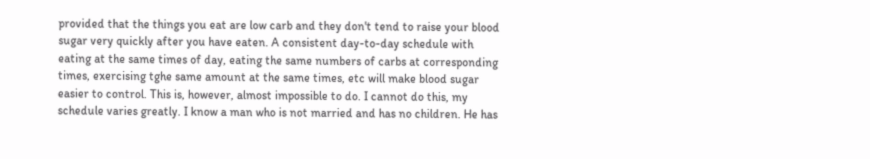provided that the things you eat are low carb and they don't tend to raise your blood sugar very quickly after you have eaten. A consistent day-to-day schedule with eating at the same times of day, eating the same numbers of carbs at corresponding times, exercising tghe same amount at the same times, etc will make blood sugar easier to control. This is, however, almost impossible to do. I cannot do this, my schedule varies greatly. I know a man who is not married and has no children. He has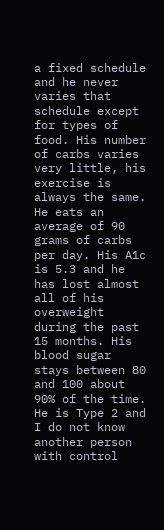a fixed schedule and he never varies that schedule except for types of food. His number of carbs varies very little, his exercise is always the same. He eats an average of 90 grams of carbs per day. His A1c is 5.3 and he has lost almost all of his overweight during the past 15 months. His blood sugar stays between 80 and 100 about 90% of the time. He is Type 2 and I do not know another person with control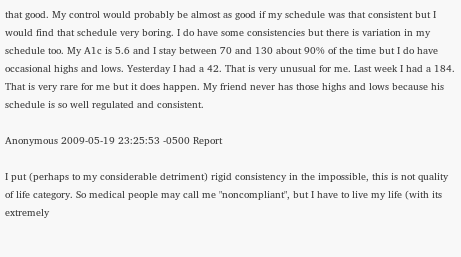that good. My control would probably be almost as good if my schedule was that consistent but I would find that schedule very boring. I do have some consistencies but there is variation in my schedule too. My A1c is 5.6 and I stay between 70 and 130 about 90% of the time but I do have occasional highs and lows. Yesterday I had a 42. That is very unusual for me. Last week I had a 184. That is very rare for me but it does happen. My friend never has those highs and lows because his schedule is so well regulated and consistent.

Anonymous 2009-05-19 23:25:53 -0500 Report

I put (perhaps to my considerable detriment) rigid consistency in the impossible, this is not quality of life category. So medical people may call me "noncompliant", but I have to live my life (with its extremely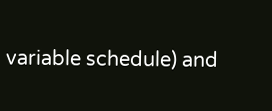variable schedule) and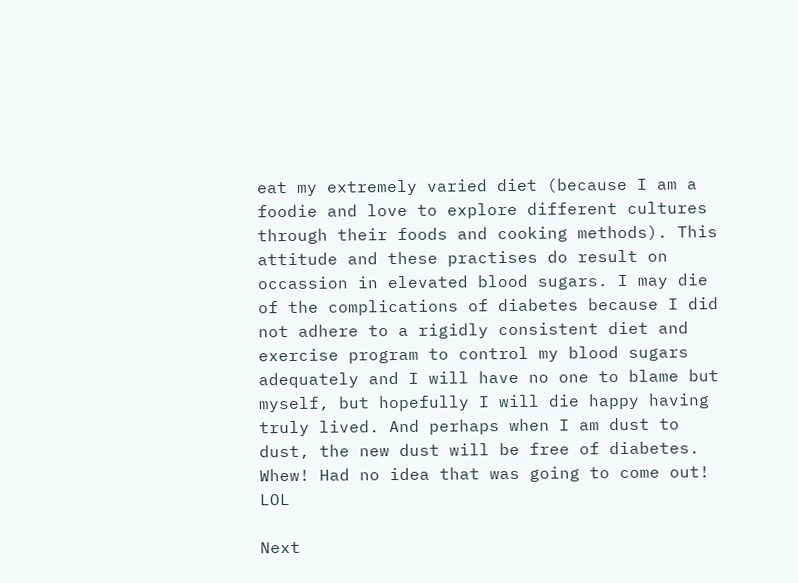eat my extremely varied diet (because I am a foodie and love to explore different cultures through their foods and cooking methods). This attitude and these practises do result on occassion in elevated blood sugars. I may die of the complications of diabetes because I did not adhere to a rigidly consistent diet and exercise program to control my blood sugars adequately and I will have no one to blame but myself, but hopefully I will die happy having truly lived. And perhaps when I am dust to dust, the new dust will be free of diabetes. Whew! Had no idea that was going to come out! LOL

Next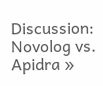Discussion: Novolog vs. Apidra »